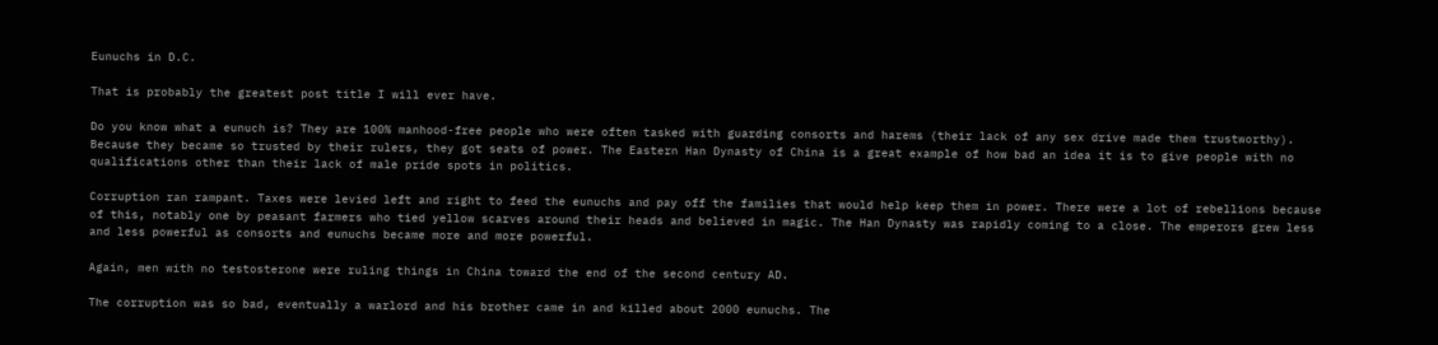Eunuchs in D.C.

That is probably the greatest post title I will ever have.

Do you know what a eunuch is? They are 100% manhood-free people who were often tasked with guarding consorts and harems (their lack of any sex drive made them trustworthy). Because they became so trusted by their rulers, they got seats of power. The Eastern Han Dynasty of China is a great example of how bad an idea it is to give people with no qualifications other than their lack of male pride spots in politics.

Corruption ran rampant. Taxes were levied left and right to feed the eunuchs and pay off the families that would help keep them in power. There were a lot of rebellions because of this, notably one by peasant farmers who tied yellow scarves around their heads and believed in magic. The Han Dynasty was rapidly coming to a close. The emperors grew less and less powerful as consorts and eunuchs became more and more powerful.

Again, men with no testosterone were ruling things in China toward the end of the second century AD.

The corruption was so bad, eventually a warlord and his brother came in and killed about 2000 eunuchs. The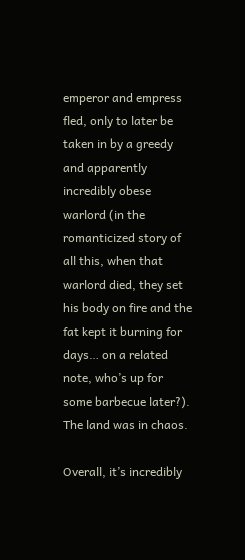emperor and empress fled, only to later be taken in by a greedy and apparently incredibly obese warlord (in the romanticized story of all this, when that warlord died, they set his body on fire and the fat kept it burning for days… on a related note, who’s up for some barbecue later?). The land was in chaos.

Overall, it’s incredibly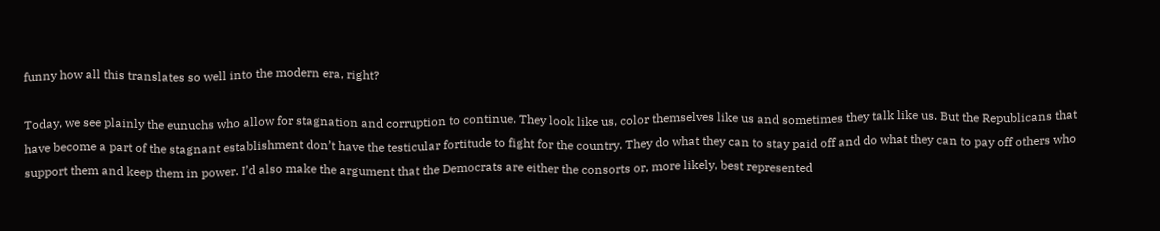funny how all this translates so well into the modern era, right?

Today, we see plainly the eunuchs who allow for stagnation and corruption to continue. They look like us, color themselves like us and sometimes they talk like us. But the Republicans that have become a part of the stagnant establishment don’t have the testicular fortitude to fight for the country. They do what they can to stay paid off and do what they can to pay off others who support them and keep them in power. I’d also make the argument that the Democrats are either the consorts or, more likely, best represented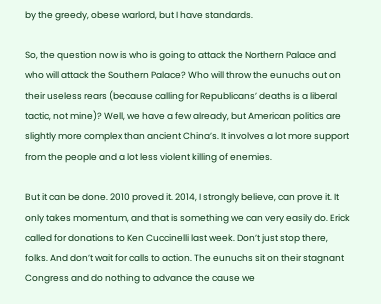by the greedy, obese warlord, but I have standards.

So, the question now is who is going to attack the Northern Palace and who will attack the Southern Palace? Who will throw the eunuchs out on their useless rears (because calling for Republicans’ deaths is a liberal tactic, not mine)? Well, we have a few already, but American politics are slightly more complex than ancient China’s. It involves a lot more support from the people and a lot less violent killing of enemies.

But it can be done. 2010 proved it. 2014, I strongly believe, can prove it. It only takes momentum, and that is something we can very easily do. Erick called for donations to Ken Cuccinelli last week. Don’t just stop there, folks. And don’t wait for calls to action. The eunuchs sit on their stagnant Congress and do nothing to advance the cause we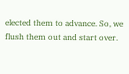elected them to advance. So, we flush them out and start over.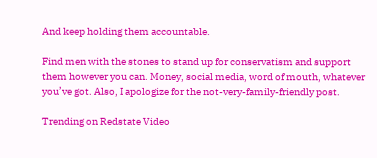And keep holding them accountable.

Find men with the stones to stand up for conservatism and support them however you can. Money, social media, word of mouth, whatever you’ve got. Also, I apologize for the not-very-family-friendly post.

Trending on Redstate Video